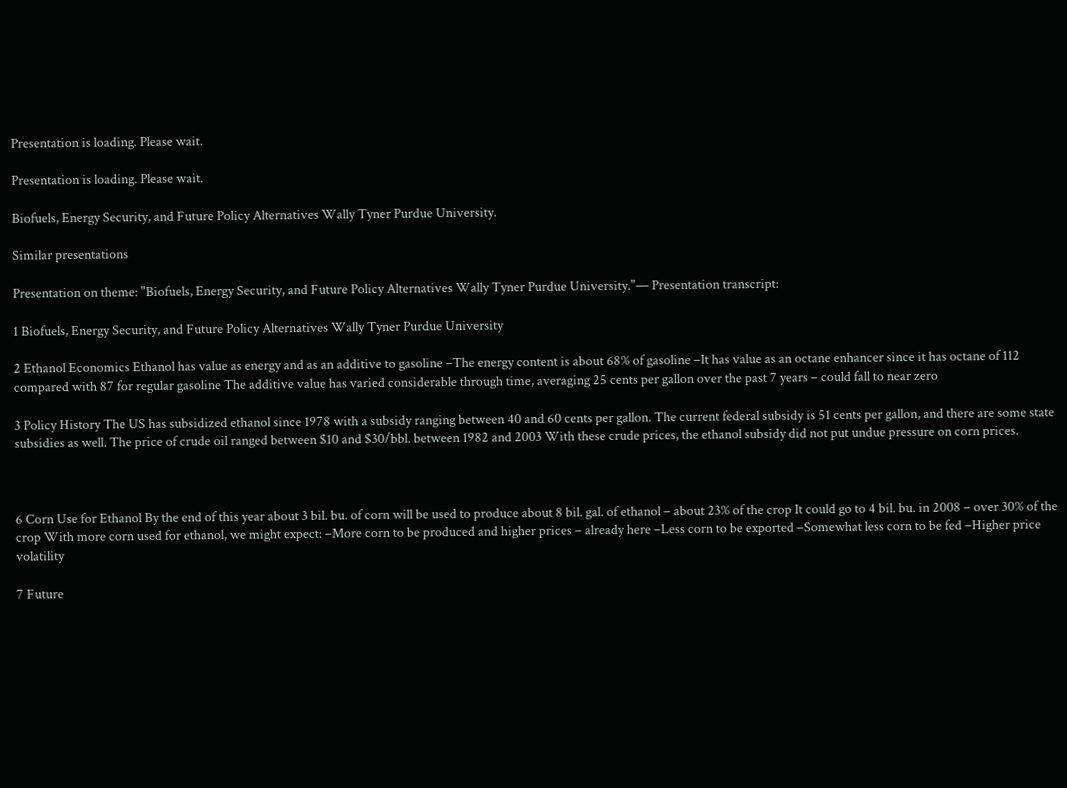Presentation is loading. Please wait.

Presentation is loading. Please wait.

Biofuels, Energy Security, and Future Policy Alternatives Wally Tyner Purdue University.

Similar presentations

Presentation on theme: "Biofuels, Energy Security, and Future Policy Alternatives Wally Tyner Purdue University."— Presentation transcript:

1 Biofuels, Energy Security, and Future Policy Alternatives Wally Tyner Purdue University

2 Ethanol Economics Ethanol has value as energy and as an additive to gasoline –The energy content is about 68% of gasoline –It has value as an octane enhancer since it has octane of 112 compared with 87 for regular gasoline The additive value has varied considerable through time, averaging 25 cents per gallon over the past 7 years – could fall to near zero

3 Policy History The US has subsidized ethanol since 1978 with a subsidy ranging between 40 and 60 cents per gallon. The current federal subsidy is 51 cents per gallon, and there are some state subsidies as well. The price of crude oil ranged between $10 and $30/bbl. between 1982 and 2003 With these crude prices, the ethanol subsidy did not put undue pressure on corn prices.



6 Corn Use for Ethanol By the end of this year about 3 bil. bu. of corn will be used to produce about 8 bil. gal. of ethanol – about 23% of the crop It could go to 4 bil. bu. in 2008 – over 30% of the crop With more corn used for ethanol, we might expect: –More corn to be produced and higher prices – already here –Less corn to be exported –Somewhat less corn to be fed –Higher price volatility

7 Future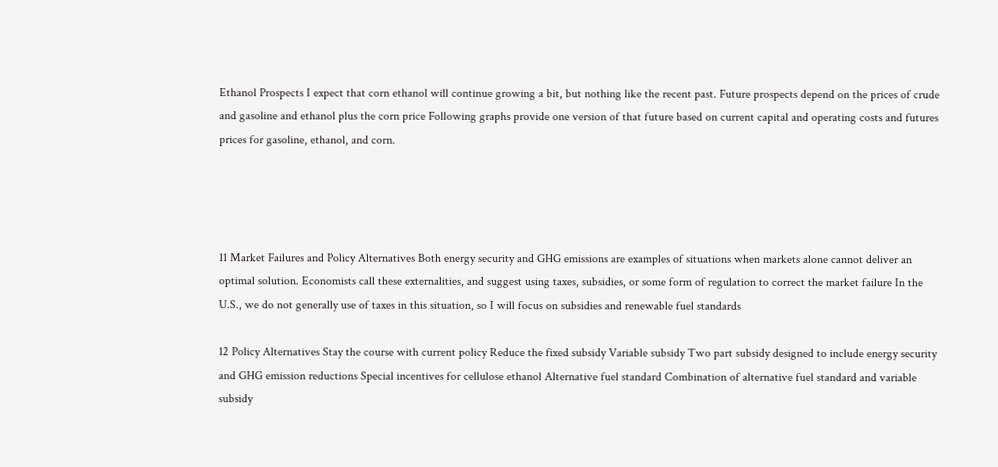Ethanol Prospects I expect that corn ethanol will continue growing a bit, but nothing like the recent past. Future prospects depend on the prices of crude and gasoline and ethanol plus the corn price Following graphs provide one version of that future based on current capital and operating costs and futures prices for gasoline, ethanol, and corn.




11 Market Failures and Policy Alternatives Both energy security and GHG emissions are examples of situations when markets alone cannot deliver an optimal solution. Economists call these externalities, and suggest using taxes, subsidies, or some form of regulation to correct the market failure In the U.S., we do not generally use of taxes in this situation, so I will focus on subsidies and renewable fuel standards

12 Policy Alternatives Stay the course with current policy Reduce the fixed subsidy Variable subsidy Two part subsidy designed to include energy security and GHG emission reductions Special incentives for cellulose ethanol Alternative fuel standard Combination of alternative fuel standard and variable subsidy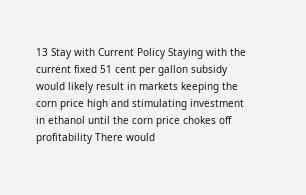13 Stay with Current Policy Staying with the current fixed 51 cent per gallon subsidy would likely result in markets keeping the corn price high and stimulating investment in ethanol until the corn price chokes off profitability There would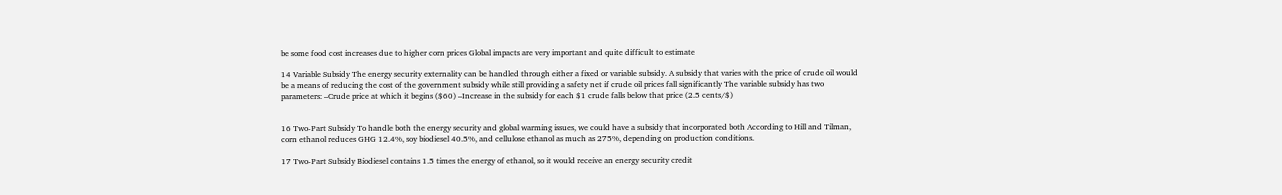be some food cost increases due to higher corn prices Global impacts are very important and quite difficult to estimate

14 Variable Subsidy The energy security externality can be handled through either a fixed or variable subsidy. A subsidy that varies with the price of crude oil would be a means of reducing the cost of the government subsidy while still providing a safety net if crude oil prices fall significantly The variable subsidy has two parameters: –Crude price at which it begins ($60) –Increase in the subsidy for each $1 crude falls below that price (2.5 cents/$)


16 Two-Part Subsidy To handle both the energy security and global warming issues, we could have a subsidy that incorporated both According to Hill and Tilman, corn ethanol reduces GHG 12.4%, soy biodiesel 40.5%, and cellulose ethanol as much as 275%, depending on production conditions.

17 Two-Part Subsidy Biodiesel contains 1.5 times the energy of ethanol, so it would receive an energy security credit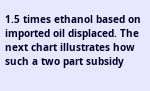1.5 times ethanol based on imported oil displaced. The next chart illustrates how such a two part subsidy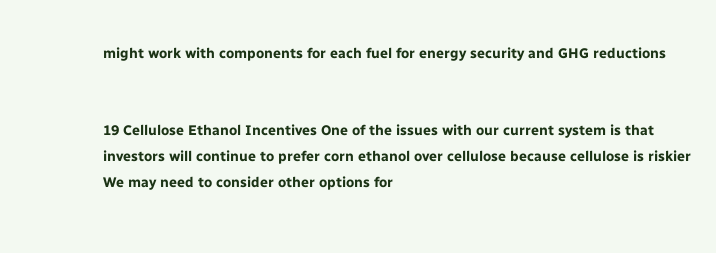might work with components for each fuel for energy security and GHG reductions


19 Cellulose Ethanol Incentives One of the issues with our current system is that investors will continue to prefer corn ethanol over cellulose because cellulose is riskier We may need to consider other options for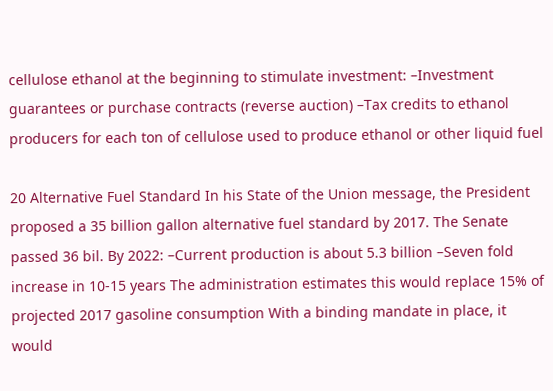cellulose ethanol at the beginning to stimulate investment: –Investment guarantees or purchase contracts (reverse auction) –Tax credits to ethanol producers for each ton of cellulose used to produce ethanol or other liquid fuel

20 Alternative Fuel Standard In his State of the Union message, the President proposed a 35 billion gallon alternative fuel standard by 2017. The Senate passed 36 bil. By 2022: –Current production is about 5.3 billion –Seven fold increase in 10-15 years The administration estimates this would replace 15% of projected 2017 gasoline consumption With a binding mandate in place, it would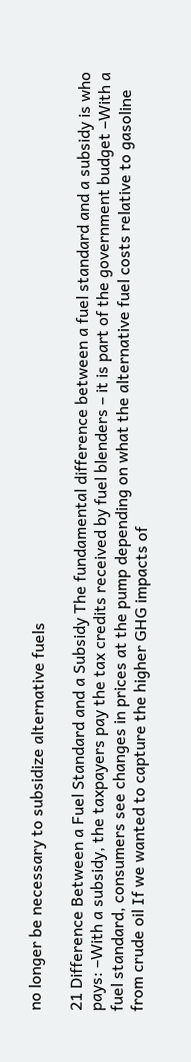no longer be necessary to subsidize alternative fuels

21 Difference Between a Fuel Standard and a Subsidy The fundamental difference between a fuel standard and a subsidy is who pays: –With a subsidy, the taxpayers pay the tax credits received by fuel blenders – it is part of the government budget –With a fuel standard, consumers see changes in prices at the pump depending on what the alternative fuel costs relative to gasoline from crude oil If we wanted to capture the higher GHG impacts of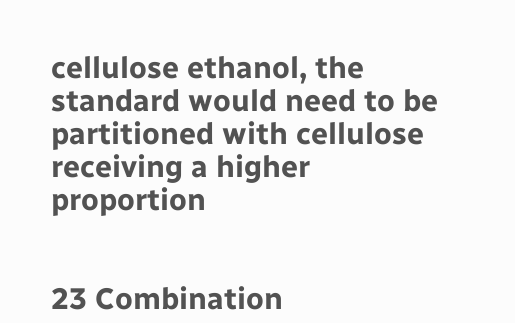cellulose ethanol, the standard would need to be partitioned with cellulose receiving a higher proportion


23 Combination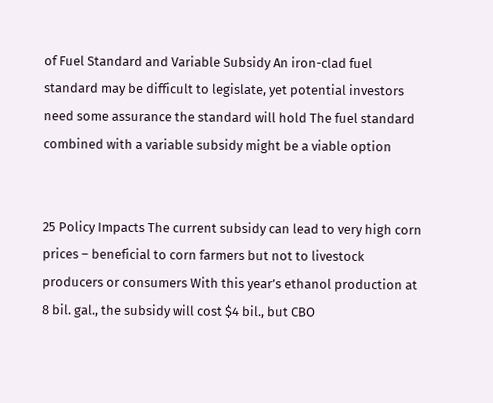of Fuel Standard and Variable Subsidy An iron-clad fuel standard may be difficult to legislate, yet potential investors need some assurance the standard will hold The fuel standard combined with a variable subsidy might be a viable option


25 Policy Impacts The current subsidy can lead to very high corn prices – beneficial to corn farmers but not to livestock producers or consumers With this year’s ethanol production at 8 bil. gal., the subsidy will cost $4 bil., but CBO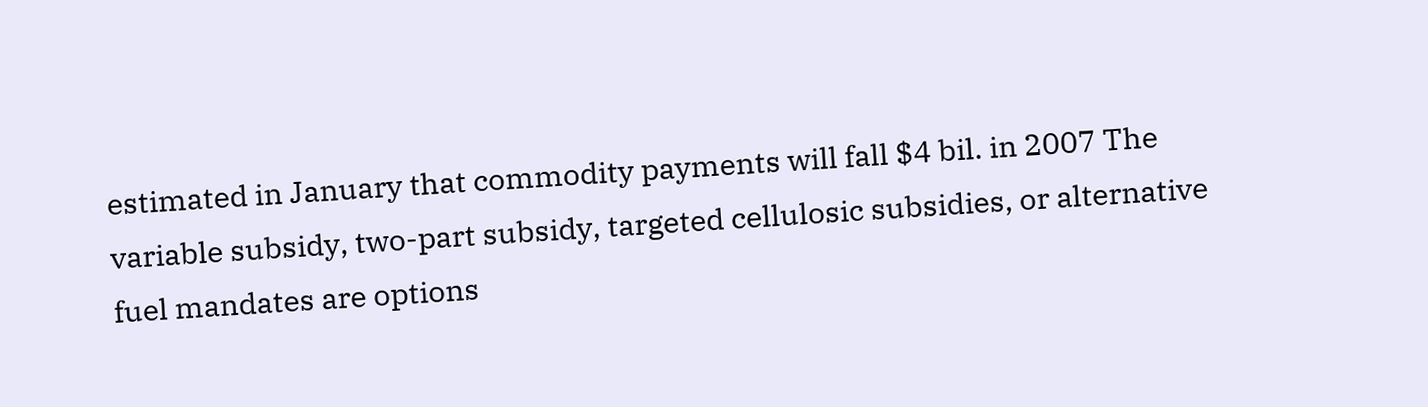estimated in January that commodity payments will fall $4 bil. in 2007 The variable subsidy, two-part subsidy, targeted cellulosic subsidies, or alternative fuel mandates are options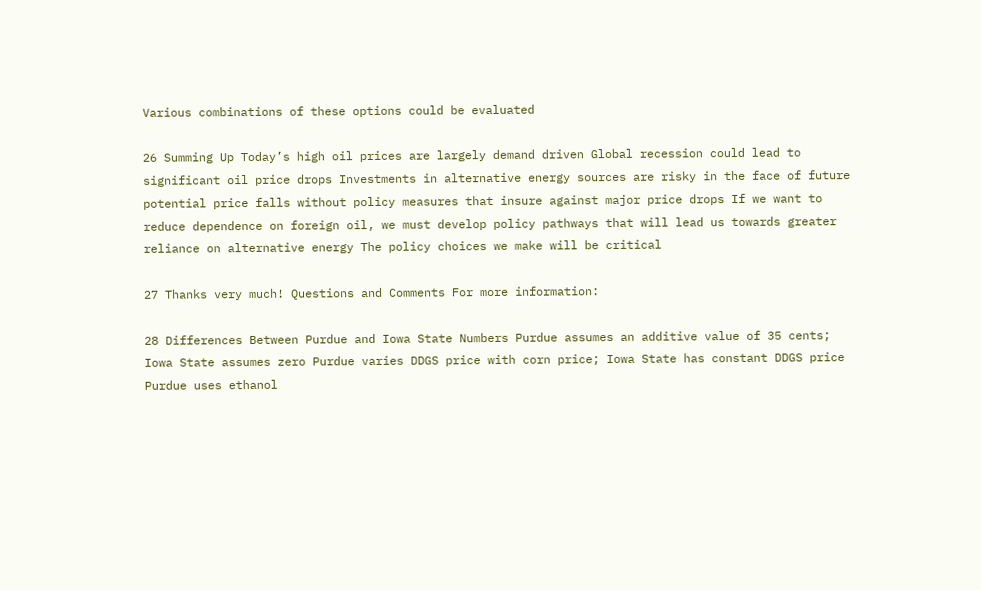Various combinations of these options could be evaluated

26 Summing Up Today’s high oil prices are largely demand driven Global recession could lead to significant oil price drops Investments in alternative energy sources are risky in the face of future potential price falls without policy measures that insure against major price drops If we want to reduce dependence on foreign oil, we must develop policy pathways that will lead us towards greater reliance on alternative energy The policy choices we make will be critical

27 Thanks very much! Questions and Comments For more information:

28 Differences Between Purdue and Iowa State Numbers Purdue assumes an additive value of 35 cents; Iowa State assumes zero Purdue varies DDGS price with corn price; Iowa State has constant DDGS price Purdue uses ethanol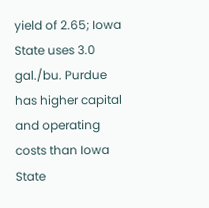yield of 2.65; Iowa State uses 3.0 gal./bu. Purdue has higher capital and operating costs than Iowa State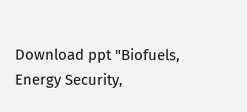Download ppt "Biofuels, Energy Security,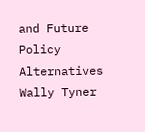and Future Policy Alternatives Wally Tyner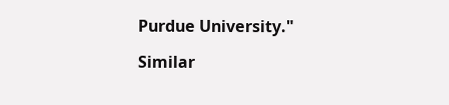Purdue University."

Similar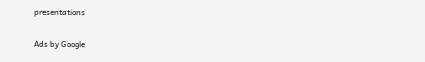presentations

Ads by Google